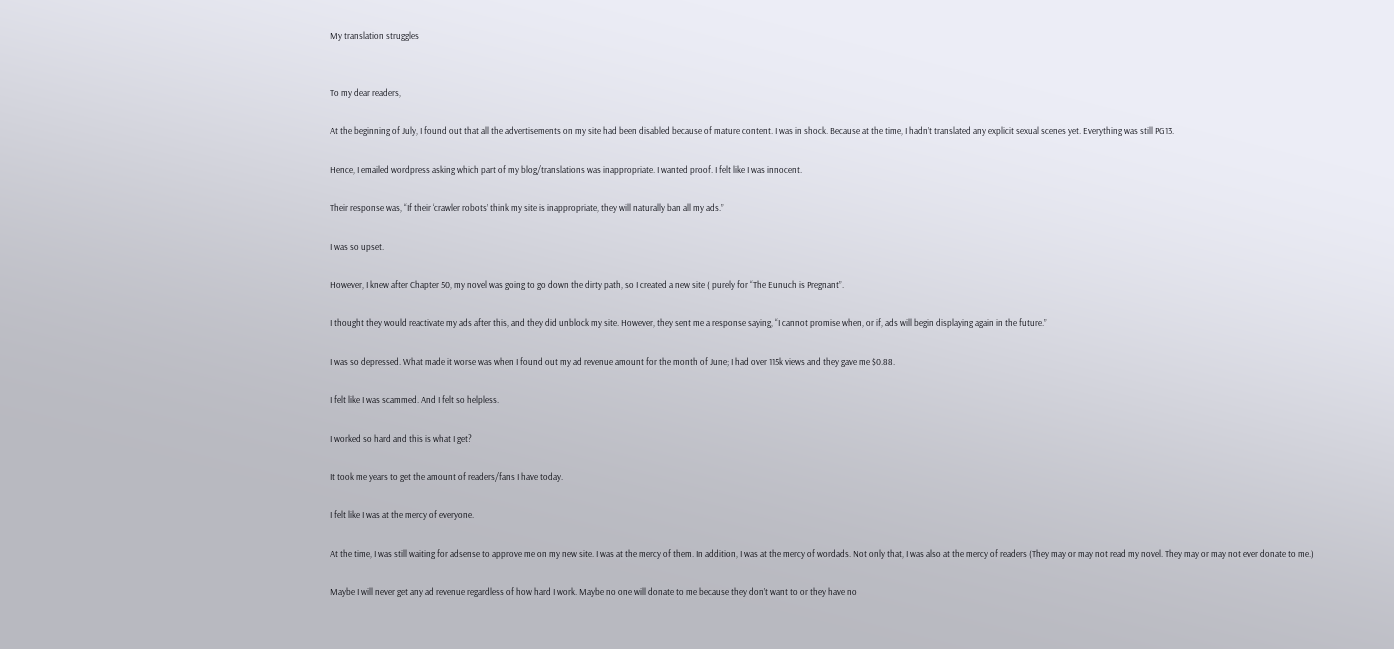My translation struggles


To my dear readers,

At the beginning of July, I found out that all the advertisements on my site had been disabled because of mature content. I was in shock. Because at the time, I hadn’t translated any explicit sexual scenes yet. Everything was still PG13.

Hence, I emailed wordpress asking which part of my blog/translations was inappropriate. I wanted proof. I felt like I was innocent.

Their response was, “If their ‘crawler robots’ think my site is inappropriate, they will naturally ban all my ads.”

I was so upset.

However, I knew after Chapter 50, my novel was going to go down the dirty path, so I created a new site ( purely for “The Eunuch is Pregnant”.

I thought they would reactivate my ads after this, and they did unblock my site. However, they sent me a response saying, “I cannot promise when, or if, ads will begin displaying again in the future.”

I was so depressed. What made it worse was when I found out my ad revenue amount for the month of June; I had over 115k views and they gave me $0.88.

I felt like I was scammed. And I felt so helpless.

I worked so hard and this is what I get?

It took me years to get the amount of readers/fans I have today.

I felt like I was at the mercy of everyone.

At the time, I was still waiting for adsense to approve me on my new site. I was at the mercy of them. In addition, I was at the mercy of wordads. Not only that, I was also at the mercy of readers (They may or may not read my novel. They may or may not ever donate to me.)

Maybe I will never get any ad revenue regardless of how hard I work. Maybe no one will donate to me because they don’t want to or they have no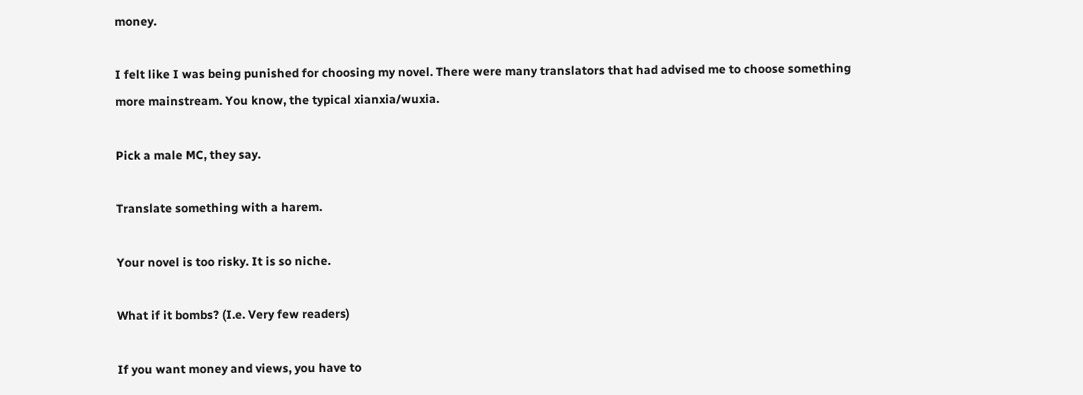money.

I felt like I was being punished for choosing my novel. There were many translators that had advised me to choose something more mainstream. You know, the typical xianxia/wuxia.

Pick a male MC, they say.

Translate something with a harem.

Your novel is too risky. It is so niche.

What if it bombs? (I.e. Very few readers)

If you want money and views, you have to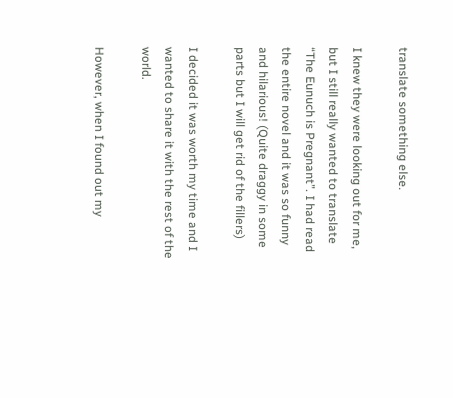translate something else.

I knew they were looking out for me, but I still really wanted to translate “The Eunuch is Pregnant”. I had read the entire novel and it was so funny and hilarious! (Quite draggy in some parts but I will get rid of the fillers)

I decided it was worth my time and I wanted to share it with the rest of the world.

However, when I found out my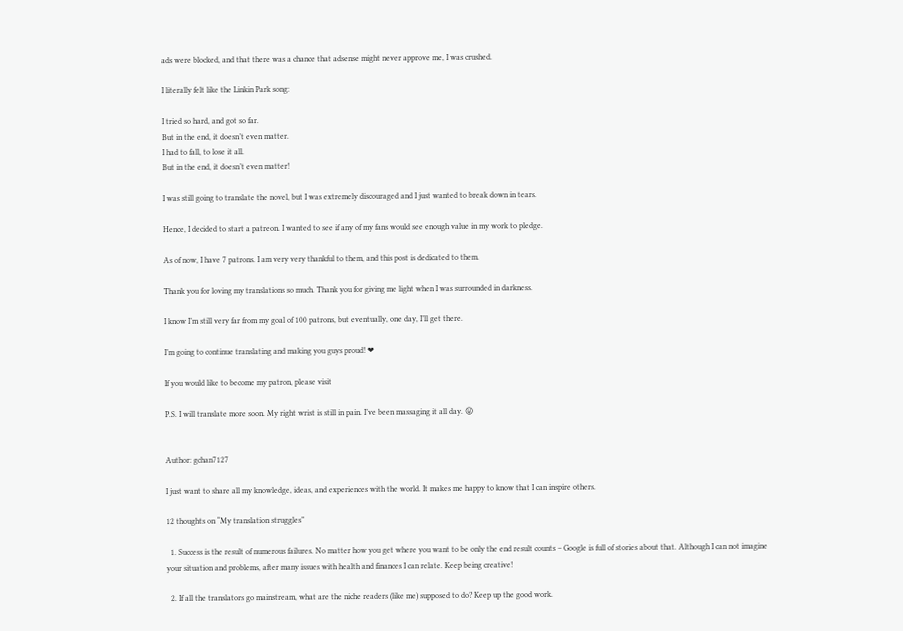ads were blocked, and that there was a chance that adsense might never approve me, I was crushed.

I literally felt like the Linkin Park song:

I tried so hard, and got so far.
But in the end, it doesn’t even matter.
I had to fall, to lose it all.
But in the end, it doesn’t even matter!

I was still going to translate the novel, but I was extremely discouraged and I just wanted to break down in tears.

Hence, I decided to start a patreon. I wanted to see if any of my fans would see enough value in my work to pledge.

As of now, I have 7 patrons. I am very very thankful to them, and this post is dedicated to them.

Thank you for loving my translations so much. Thank you for giving me light when I was surrounded in darkness.

I know I’m still very far from my goal of 100 patrons, but eventually, one day, I’ll get there.

I’m going to continue translating and making you guys proud! ❤

If you would like to become my patron, please visit

P.S. I will translate more soon. My right wrist is still in pain. I’ve been massaging it all day. 😛


Author: gchan7127

I just want to share all my knowledge, ideas, and experiences with the world. It makes me happy to know that I can inspire others.

12 thoughts on “My translation struggles”

  1. Success is the result of numerous failures. No matter how you get where you want to be only the end result counts – Google is full of stories about that. Although I can not imagine your situation and problems, after many issues with health and finances I can relate. Keep being creative!

  2. If all the translators go mainstream, what are the niche readers (like me) supposed to do? Keep up the good work.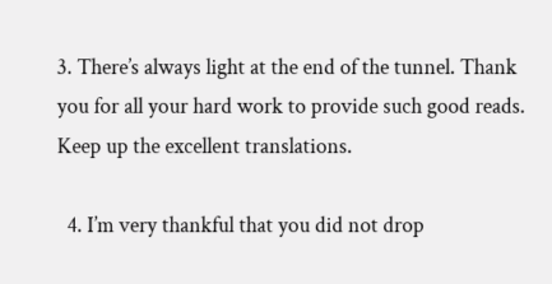3. There’s always light at the end of the tunnel. Thank you for all your hard work to provide such good reads. Keep up the excellent translations.

  4. I’m very thankful that you did not drop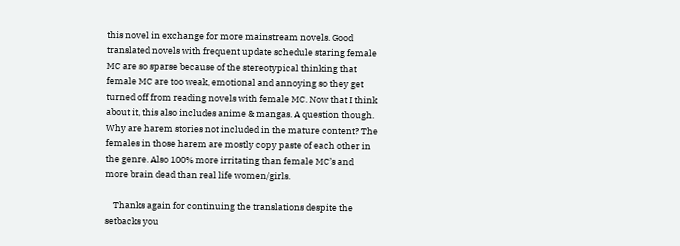this novel in exchange for more mainstream novels. Good translated novels with frequent update schedule staring female MC are so sparse because of the stereotypical thinking that female MC are too weak, emotional and annoying so they get turned off from reading novels with female MC. Now that I think about it, this also includes anime & mangas. A question though. Why are harem stories not included in the mature content? The females in those harem are mostly copy paste of each other in the genre. Also 100% more irritating than female MC’s and more brain dead than real life women/girls.

    Thanks again for continuing the translations despite the setbacks you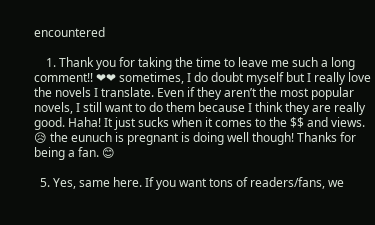encountered

    1. Thank you for taking the time to leave me such a long comment!! ❤❤ sometimes, I do doubt myself but I really love the novels I translate. Even if they aren’t the most popular novels, I still want to do them because I think they are really good. Haha! It just sucks when it comes to the $$ and views. 😥 the eunuch is pregnant is doing well though! Thanks for being a fan. 😊

  5. Yes, same here. If you want tons of readers/fans, we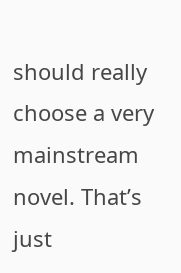should really choose a very mainstream novel. That’s just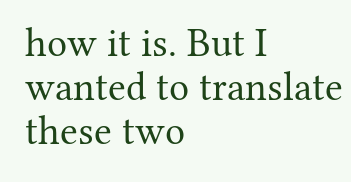how it is. But I wanted to translate these two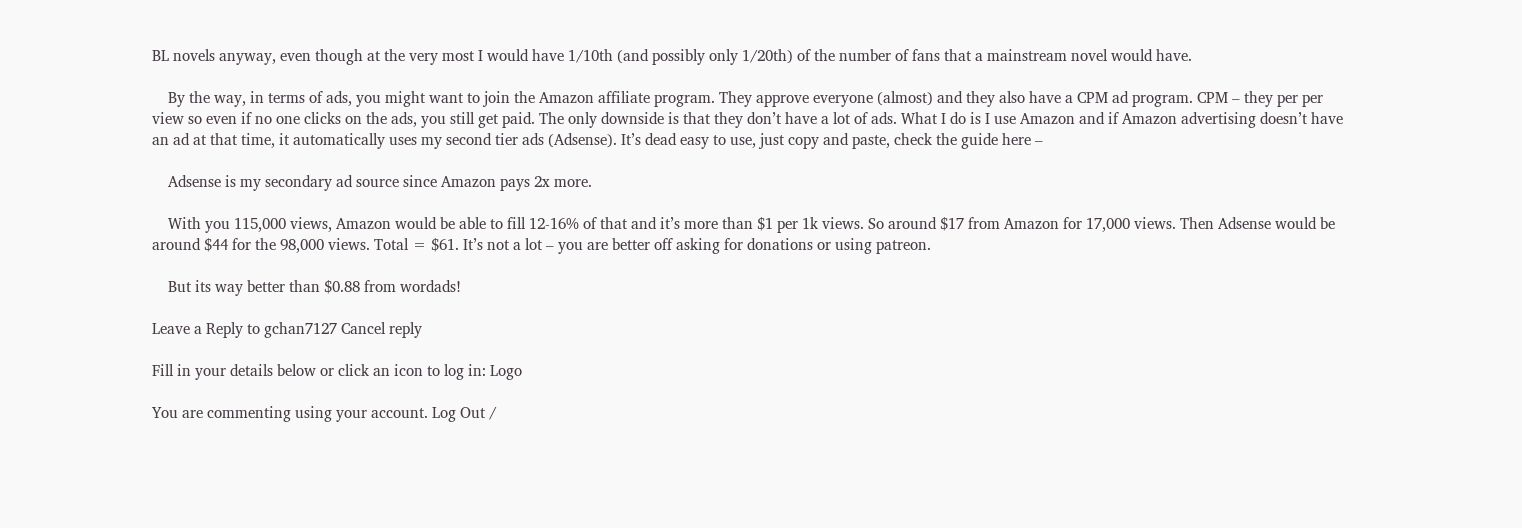BL novels anyway, even though at the very most I would have 1/10th (and possibly only 1/20th) of the number of fans that a mainstream novel would have.

    By the way, in terms of ads, you might want to join the Amazon affiliate program. They approve everyone (almost) and they also have a CPM ad program. CPM – they per per view so even if no one clicks on the ads, you still get paid. The only downside is that they don’t have a lot of ads. What I do is I use Amazon and if Amazon advertising doesn’t have an ad at that time, it automatically uses my second tier ads (Adsense). It’s dead easy to use, just copy and paste, check the guide here –

    Adsense is my secondary ad source since Amazon pays 2x more.

    With you 115,000 views, Amazon would be able to fill 12-16% of that and it’s more than $1 per 1k views. So around $17 from Amazon for 17,000 views. Then Adsense would be around $44 for the 98,000 views. Total = $61. It’s not a lot – you are better off asking for donations or using patreon.

    But its way better than $0.88 from wordads!

Leave a Reply to gchan7127 Cancel reply

Fill in your details below or click an icon to log in: Logo

You are commenting using your account. Log Out /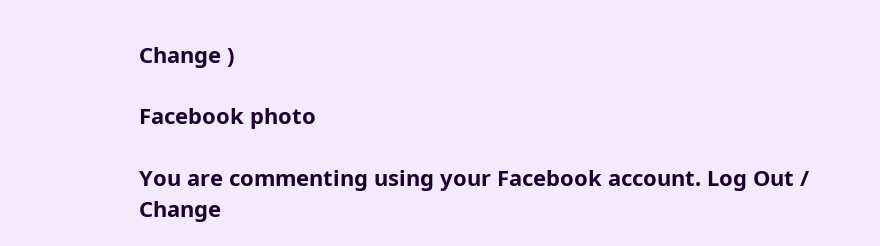Change )

Facebook photo

You are commenting using your Facebook account. Log Out /  Change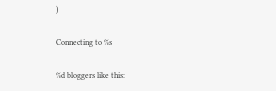)

Connecting to %s

%d bloggers like this: